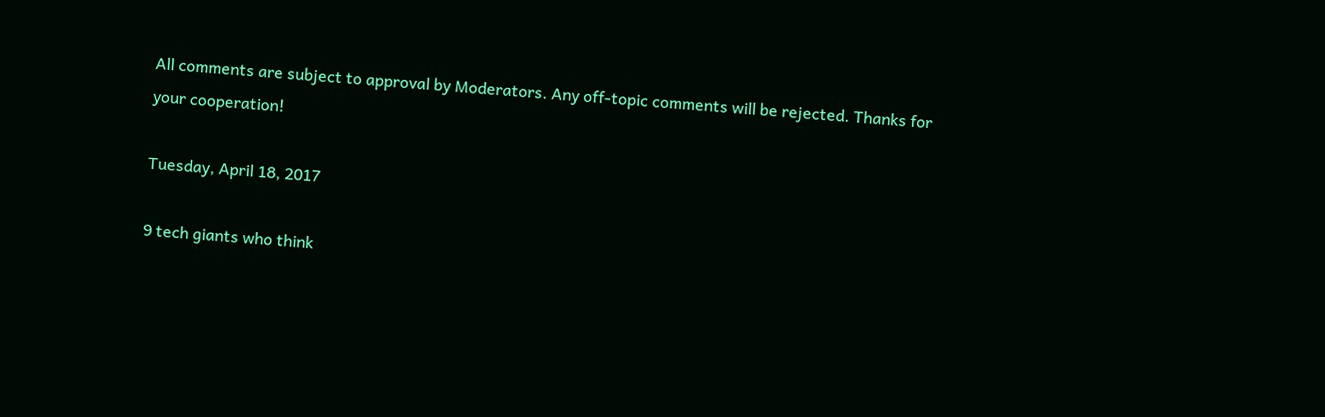All comments are subject to approval by Moderators. Any off-topic comments will be rejected. Thanks for your cooperation!

Tuesday, April 18, 2017

9 tech giants who think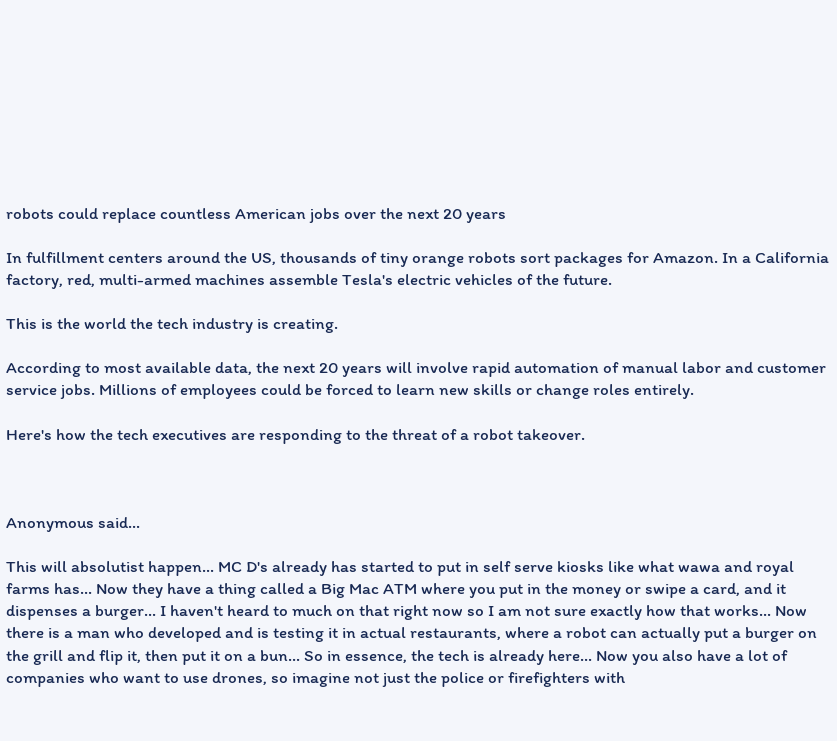robots could replace countless American jobs over the next 20 years

In fulfillment centers around the US, thousands of tiny orange robots sort packages for Amazon. In a California factory, red, multi-armed machines assemble Tesla's electric vehicles of the future.

This is the world the tech industry is creating.

According to most available data, the next 20 years will involve rapid automation of manual labor and customer service jobs. Millions of employees could be forced to learn new skills or change roles entirely.

Here's how the tech executives are responding to the threat of a robot takeover.



Anonymous said...

This will absolutist happen... MC D's already has started to put in self serve kiosks like what wawa and royal farms has... Now they have a thing called a Big Mac ATM where you put in the money or swipe a card, and it dispenses a burger... I haven't heard to much on that right now so I am not sure exactly how that works... Now there is a man who developed and is testing it in actual restaurants, where a robot can actually put a burger on the grill and flip it, then put it on a bun... So in essence, the tech is already here... Now you also have a lot of companies who want to use drones, so imagine not just the police or firefighters with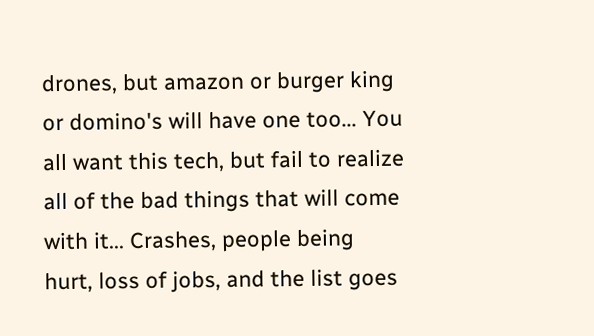drones, but amazon or burger king or domino's will have one too... You all want this tech, but fail to realize all of the bad things that will come with it... Crashes, people being hurt, loss of jobs, and the list goes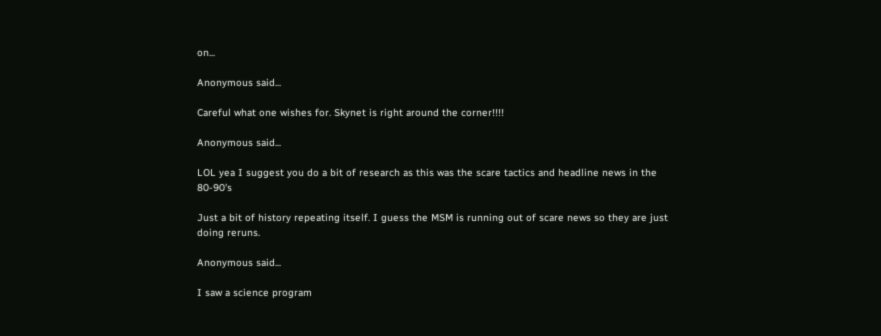on...

Anonymous said...

Careful what one wishes for. Skynet is right around the corner!!!!

Anonymous said...

LOL yea I suggest you do a bit of research as this was the scare tactics and headline news in the 80-90's

Just a bit of history repeating itself. I guess the MSM is running out of scare news so they are just doing reruns.

Anonymous said...

I saw a science program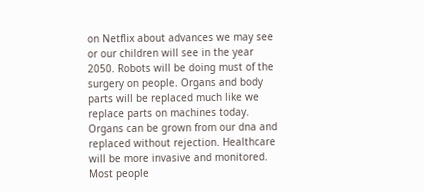on Netflix about advances we may see or our children will see in the year 2050. Robots will be doing must of the surgery on people. Organs and body parts will be replaced much like we replace parts on machines today. Organs can be grown from our dna and replaced without rejection. Healthcare will be more invasive and monitored. Most people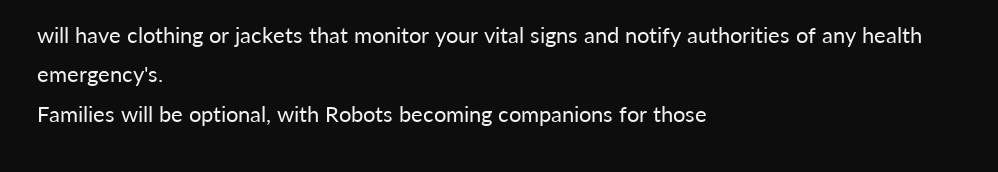will have clothing or jackets that monitor your vital signs and notify authorities of any health emergency's.
Families will be optional, with Robots becoming companions for those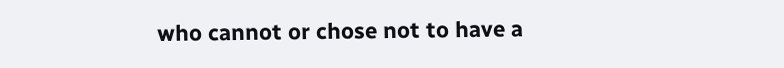who cannot or chose not to have a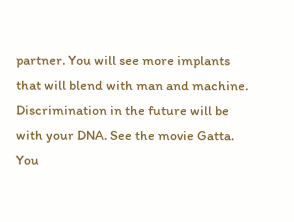partner. You will see more implants that will blend with man and machine. Discrimination in the future will be with your DNA. See the movie Gatta. You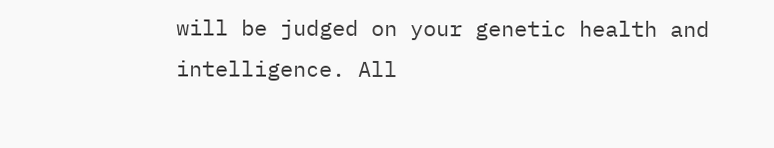will be judged on your genetic health and intelligence. All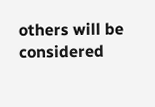others will be considered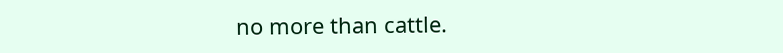no more than cattle.